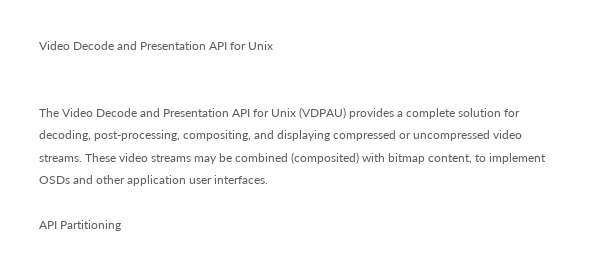Video Decode and Presentation API for Unix


The Video Decode and Presentation API for Unix (VDPAU) provides a complete solution for decoding, post-processing, compositing, and displaying compressed or uncompressed video streams. These video streams may be combined (composited) with bitmap content, to implement OSDs and other application user interfaces.

API Partitioning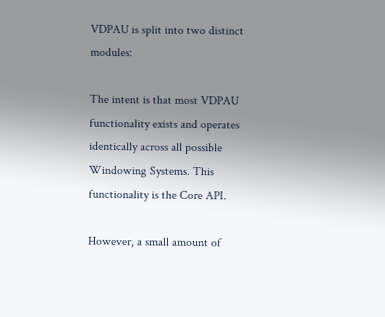VDPAU is split into two distinct modules:

The intent is that most VDPAU functionality exists and operates identically across all possible Windowing Systems. This functionality is the Core API.

However, a small amount of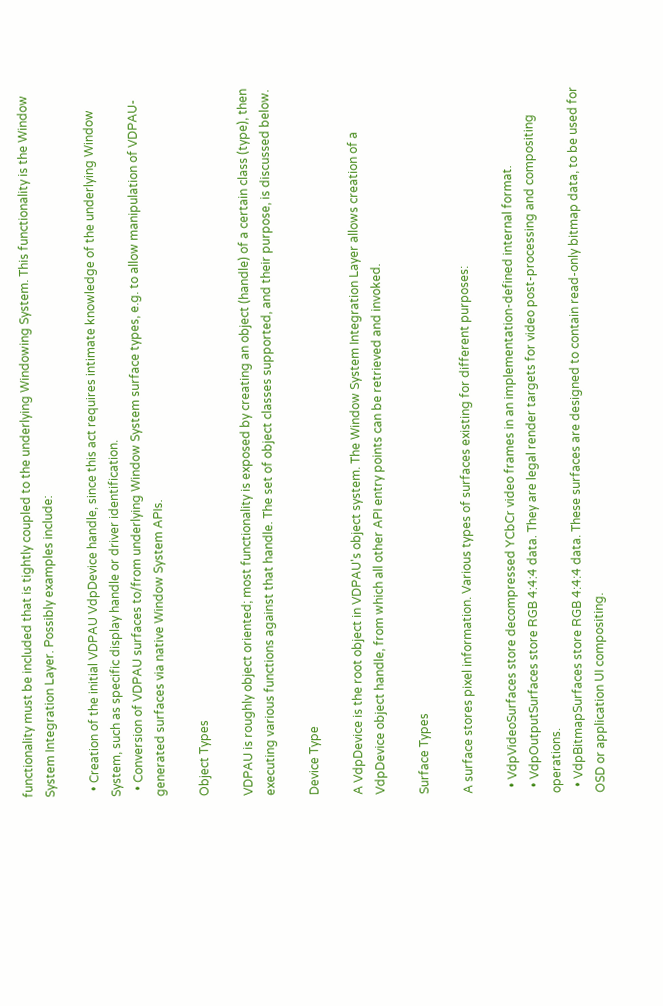functionality must be included that is tightly coupled to the underlying Windowing System. This functionality is the Window System Integration Layer. Possibly examples include:

  • Creation of the initial VDPAU VdpDevice handle, since this act requires intimate knowledge of the underlying Window System, such as specific display handle or driver identification.
  • Conversion of VDPAU surfaces to/from underlying Window System surface types, e.g. to allow manipulation of VDPAU-generated surfaces via native Window System APIs.

Object Types

VDPAU is roughly object oriented; most functionality is exposed by creating an object (handle) of a certain class (type), then executing various functions against that handle. The set of object classes supported, and their purpose, is discussed below.

Device Type

A VdpDevice is the root object in VDPAU's object system. The Window System Integration Layer allows creation of a VdpDevice object handle, from which all other API entry points can be retrieved and invoked.

Surface Types

A surface stores pixel information. Various types of surfaces existing for different purposes:

  • VdpVideoSurfaces store decompressed YCbCr video frames in an implementation-defined internal format.
  • VdpOutputSurfaces store RGB 4:4:4 data. They are legal render targets for video post-processing and compositing operations.
  • VdpBitmapSurfaces store RGB 4:4:4 data. These surfaces are designed to contain read-only bitmap data, to be used for OSD or application UI compositing.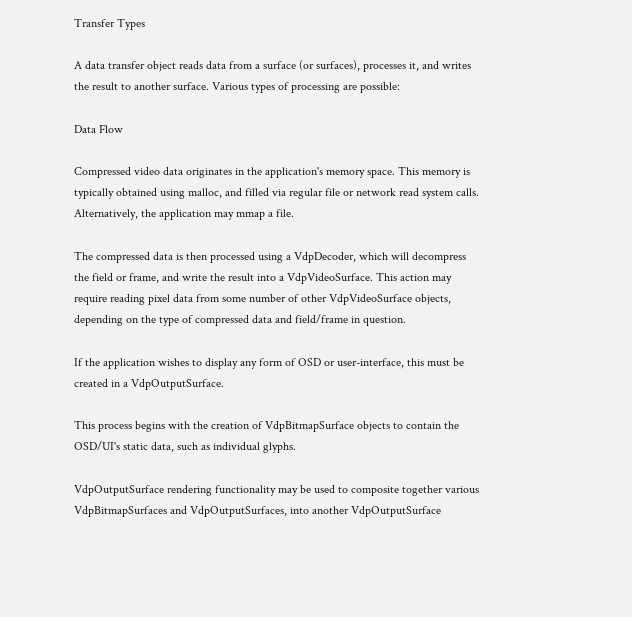Transfer Types

A data transfer object reads data from a surface (or surfaces), processes it, and writes the result to another surface. Various types of processing are possible:

Data Flow

Compressed video data originates in the application's memory space. This memory is typically obtained using malloc, and filled via regular file or network read system calls. Alternatively, the application may mmap a file.

The compressed data is then processed using a VdpDecoder, which will decompress the field or frame, and write the result into a VdpVideoSurface. This action may require reading pixel data from some number of other VdpVideoSurface objects, depending on the type of compressed data and field/frame in question.

If the application wishes to display any form of OSD or user-interface, this must be created in a VdpOutputSurface.

This process begins with the creation of VdpBitmapSurface objects to contain the OSD/UI's static data, such as individual glyphs.

VdpOutputSurface rendering functionality may be used to composite together various VdpBitmapSurfaces and VdpOutputSurfaces, into another VdpOutputSurface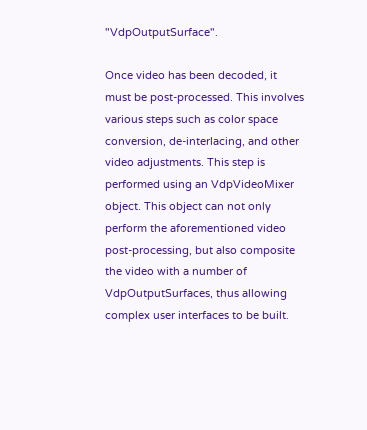"VdpOutputSurface".

Once video has been decoded, it must be post-processed. This involves various steps such as color space conversion, de-interlacing, and other video adjustments. This step is performed using an VdpVideoMixer object. This object can not only perform the aforementioned video post-processing, but also composite the video with a number of VdpOutputSurfaces, thus allowing complex user interfaces to be built.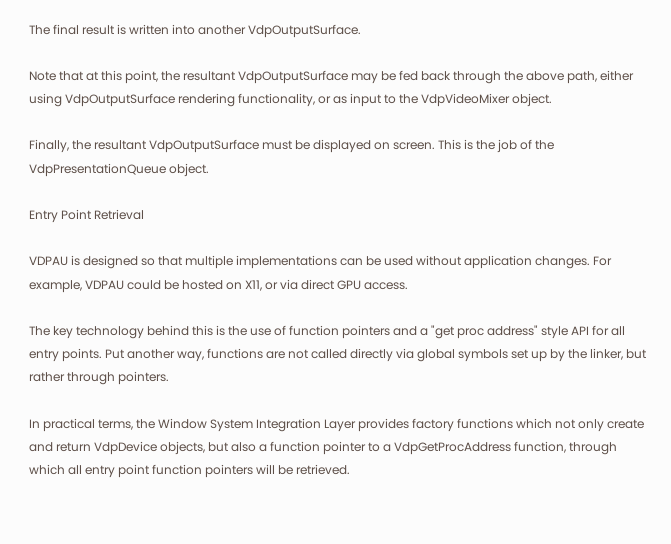The final result is written into another VdpOutputSurface.

Note that at this point, the resultant VdpOutputSurface may be fed back through the above path, either using VdpOutputSurface rendering functionality, or as input to the VdpVideoMixer object.

Finally, the resultant VdpOutputSurface must be displayed on screen. This is the job of the VdpPresentationQueue object.

Entry Point Retrieval

VDPAU is designed so that multiple implementations can be used without application changes. For example, VDPAU could be hosted on X11, or via direct GPU access.

The key technology behind this is the use of function pointers and a "get proc address" style API for all entry points. Put another way, functions are not called directly via global symbols set up by the linker, but rather through pointers.

In practical terms, the Window System Integration Layer provides factory functions which not only create and return VdpDevice objects, but also a function pointer to a VdpGetProcAddress function, through which all entry point function pointers will be retrieved.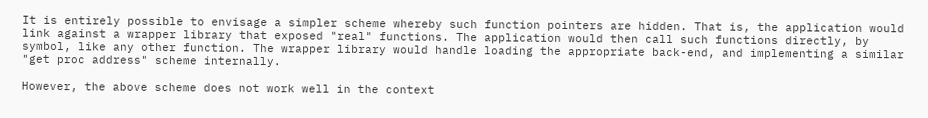It is entirely possible to envisage a simpler scheme whereby such function pointers are hidden. That is, the application would link against a wrapper library that exposed "real" functions. The application would then call such functions directly, by symbol, like any other function. The wrapper library would handle loading the appropriate back-end, and implementing a similar "get proc address" scheme internally.

However, the above scheme does not work well in the context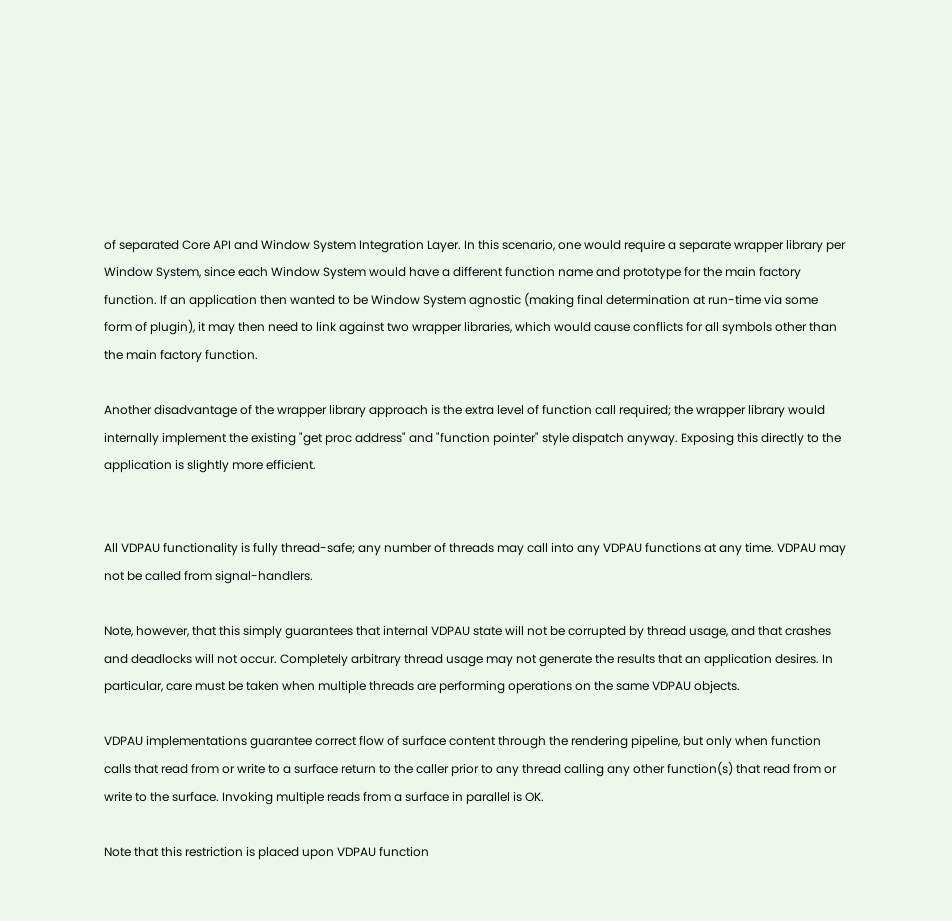of separated Core API and Window System Integration Layer. In this scenario, one would require a separate wrapper library per Window System, since each Window System would have a different function name and prototype for the main factory function. If an application then wanted to be Window System agnostic (making final determination at run-time via some form of plugin), it may then need to link against two wrapper libraries, which would cause conflicts for all symbols other than the main factory function.

Another disadvantage of the wrapper library approach is the extra level of function call required; the wrapper library would internally implement the existing "get proc address" and "function pointer" style dispatch anyway. Exposing this directly to the application is slightly more efficient.


All VDPAU functionality is fully thread-safe; any number of threads may call into any VDPAU functions at any time. VDPAU may not be called from signal-handlers.

Note, however, that this simply guarantees that internal VDPAU state will not be corrupted by thread usage, and that crashes and deadlocks will not occur. Completely arbitrary thread usage may not generate the results that an application desires. In particular, care must be taken when multiple threads are performing operations on the same VDPAU objects.

VDPAU implementations guarantee correct flow of surface content through the rendering pipeline, but only when function calls that read from or write to a surface return to the caller prior to any thread calling any other function(s) that read from or write to the surface. Invoking multiple reads from a surface in parallel is OK.

Note that this restriction is placed upon VDPAU function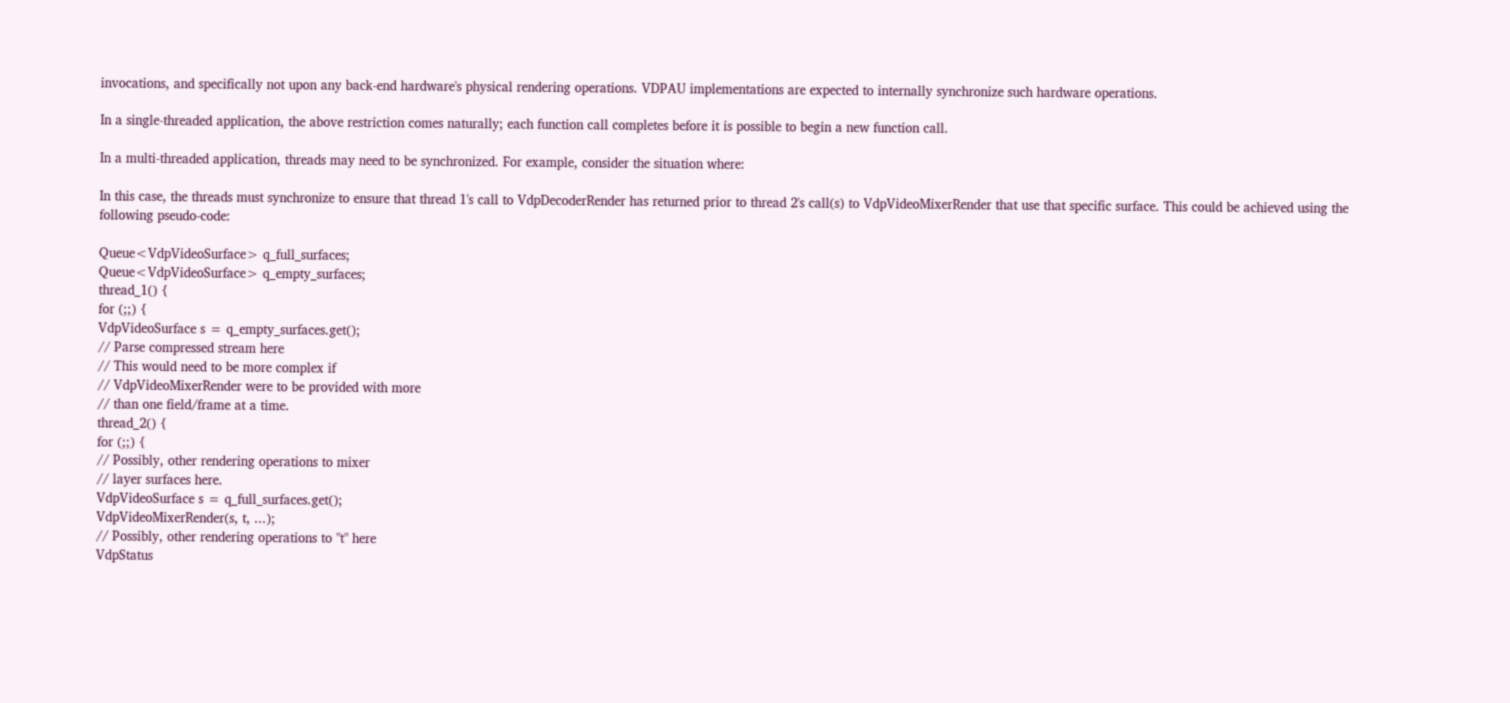invocations, and specifically not upon any back-end hardware's physical rendering operations. VDPAU implementations are expected to internally synchronize such hardware operations.

In a single-threaded application, the above restriction comes naturally; each function call completes before it is possible to begin a new function call.

In a multi-threaded application, threads may need to be synchronized. For example, consider the situation where:

In this case, the threads must synchronize to ensure that thread 1's call to VdpDecoderRender has returned prior to thread 2's call(s) to VdpVideoMixerRender that use that specific surface. This could be achieved using the following pseudo-code:

Queue<VdpVideoSurface> q_full_surfaces;
Queue<VdpVideoSurface> q_empty_surfaces;
thread_1() {
for (;;) {
VdpVideoSurface s = q_empty_surfaces.get();
// Parse compressed stream here
// This would need to be more complex if
// VdpVideoMixerRender were to be provided with more
// than one field/frame at a time.
thread_2() {
for (;;) {
// Possibly, other rendering operations to mixer
// layer surfaces here.
VdpVideoSurface s = q_full_surfaces.get();
VdpVideoMixerRender(s, t, ...);
// Possibly, other rendering operations to "t" here
VdpStatus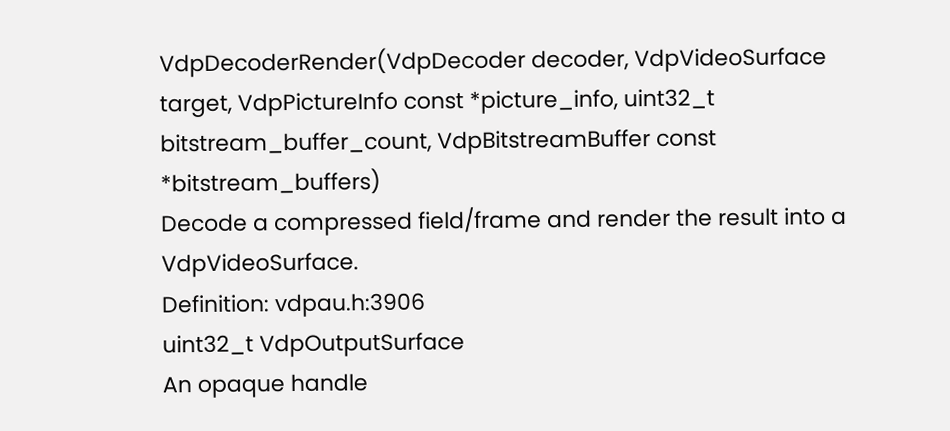VdpDecoderRender(VdpDecoder decoder, VdpVideoSurface target, VdpPictureInfo const *picture_info, uint32_t bitstream_buffer_count, VdpBitstreamBuffer const *bitstream_buffers)
Decode a compressed field/frame and render the result into a VdpVideoSurface.
Definition: vdpau.h:3906
uint32_t VdpOutputSurface
An opaque handle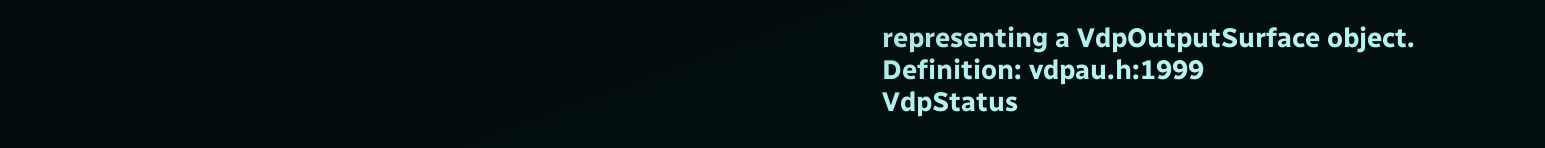representing a VdpOutputSurface object.
Definition: vdpau.h:1999
VdpStatus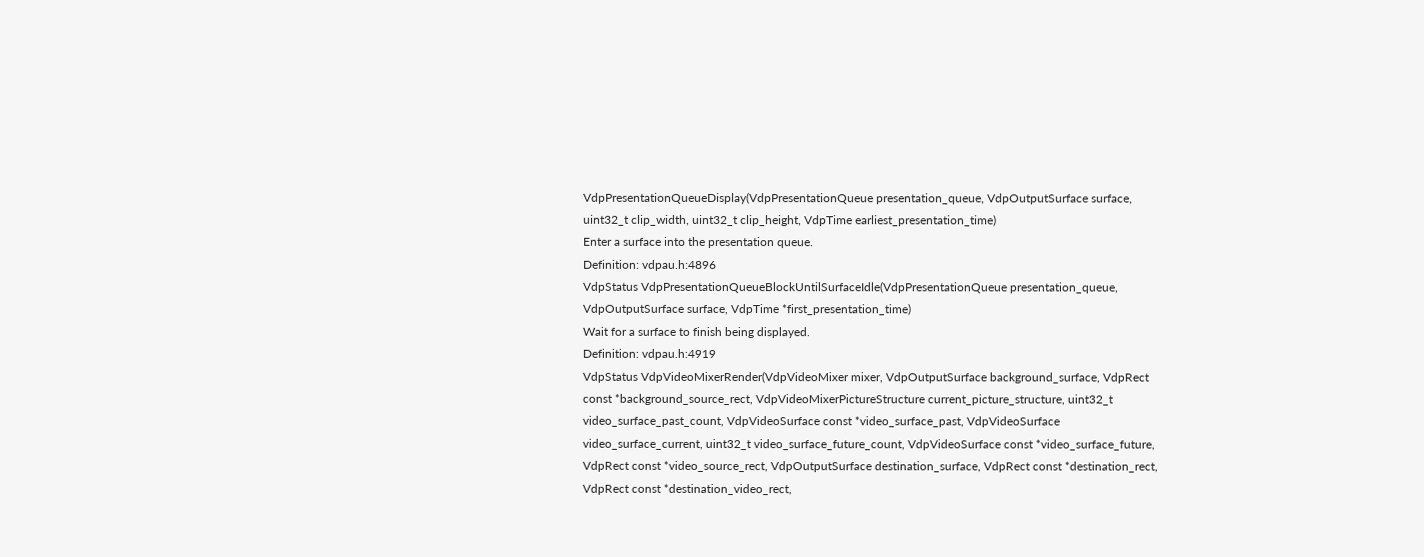VdpPresentationQueueDisplay(VdpPresentationQueue presentation_queue, VdpOutputSurface surface, uint32_t clip_width, uint32_t clip_height, VdpTime earliest_presentation_time)
Enter a surface into the presentation queue.
Definition: vdpau.h:4896
VdpStatus VdpPresentationQueueBlockUntilSurfaceIdle(VdpPresentationQueue presentation_queue, VdpOutputSurface surface, VdpTime *first_presentation_time)
Wait for a surface to finish being displayed.
Definition: vdpau.h:4919
VdpStatus VdpVideoMixerRender(VdpVideoMixer mixer, VdpOutputSurface background_surface, VdpRect const *background_source_rect, VdpVideoMixerPictureStructure current_picture_structure, uint32_t video_surface_past_count, VdpVideoSurface const *video_surface_past, VdpVideoSurface video_surface_current, uint32_t video_surface_future_count, VdpVideoSurface const *video_surface_future, VdpRect const *video_source_rect, VdpOutputSurface destination_surface, VdpRect const *destination_rect, VdpRect const *destination_video_rect,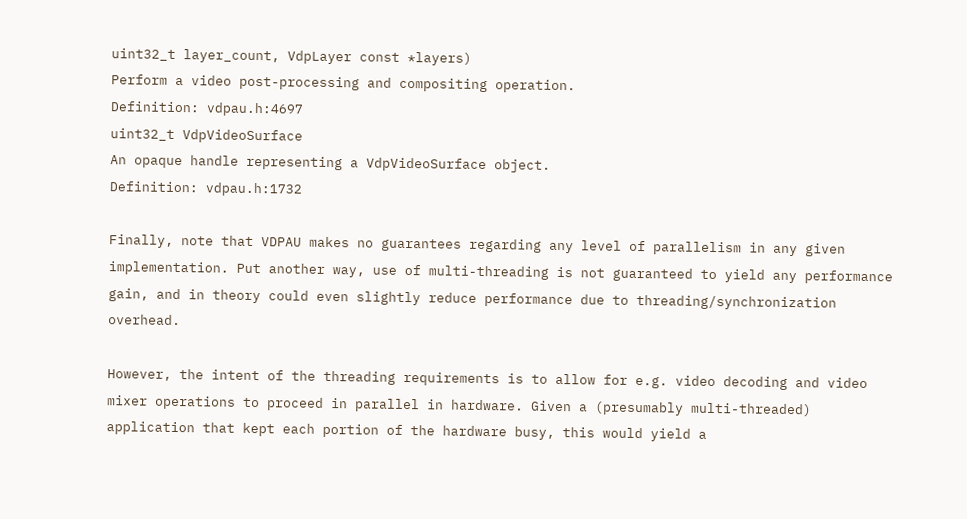uint32_t layer_count, VdpLayer const *layers)
Perform a video post-processing and compositing operation.
Definition: vdpau.h:4697
uint32_t VdpVideoSurface
An opaque handle representing a VdpVideoSurface object.
Definition: vdpau.h:1732

Finally, note that VDPAU makes no guarantees regarding any level of parallelism in any given implementation. Put another way, use of multi-threading is not guaranteed to yield any performance gain, and in theory could even slightly reduce performance due to threading/synchronization overhead.

However, the intent of the threading requirements is to allow for e.g. video decoding and video mixer operations to proceed in parallel in hardware. Given a (presumably multi-threaded) application that kept each portion of the hardware busy, this would yield a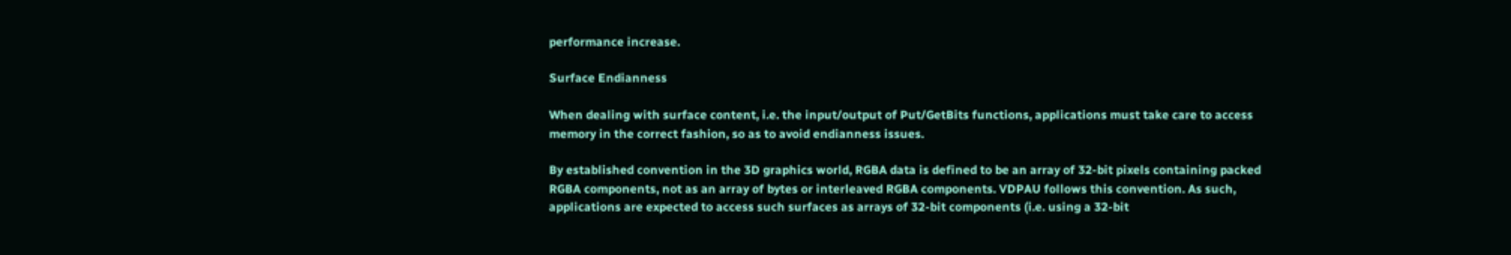performance increase.

Surface Endianness

When dealing with surface content, i.e. the input/output of Put/GetBits functions, applications must take care to access memory in the correct fashion, so as to avoid endianness issues.

By established convention in the 3D graphics world, RGBA data is defined to be an array of 32-bit pixels containing packed RGBA components, not as an array of bytes or interleaved RGBA components. VDPAU follows this convention. As such, applications are expected to access such surfaces as arrays of 32-bit components (i.e. using a 32-bit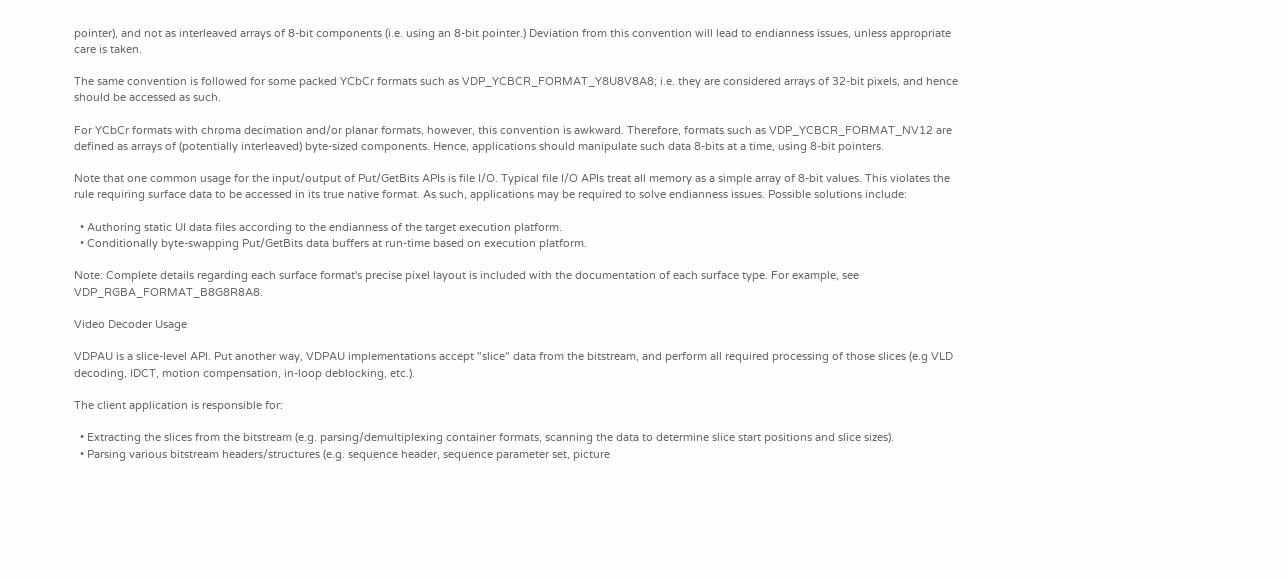pointer), and not as interleaved arrays of 8-bit components (i.e. using an 8-bit pointer.) Deviation from this convention will lead to endianness issues, unless appropriate care is taken.

The same convention is followed for some packed YCbCr formats such as VDP_YCBCR_FORMAT_Y8U8V8A8; i.e. they are considered arrays of 32-bit pixels, and hence should be accessed as such.

For YCbCr formats with chroma decimation and/or planar formats, however, this convention is awkward. Therefore, formats such as VDP_YCBCR_FORMAT_NV12 are defined as arrays of (potentially interleaved) byte-sized components. Hence, applications should manipulate such data 8-bits at a time, using 8-bit pointers.

Note that one common usage for the input/output of Put/GetBits APIs is file I/O. Typical file I/O APIs treat all memory as a simple array of 8-bit values. This violates the rule requiring surface data to be accessed in its true native format. As such, applications may be required to solve endianness issues. Possible solutions include:

  • Authoring static UI data files according to the endianness of the target execution platform.
  • Conditionally byte-swapping Put/GetBits data buffers at run-time based on execution platform.

Note: Complete details regarding each surface format's precise pixel layout is included with the documentation of each surface type. For example, see VDP_RGBA_FORMAT_B8G8R8A8.

Video Decoder Usage

VDPAU is a slice-level API. Put another way, VDPAU implementations accept "slice" data from the bitstream, and perform all required processing of those slices (e.g VLD decoding, IDCT, motion compensation, in-loop deblocking, etc.).

The client application is responsible for:

  • Extracting the slices from the bitstream (e.g. parsing/demultiplexing container formats, scanning the data to determine slice start positions and slice sizes).
  • Parsing various bitstream headers/structures (e.g. sequence header, sequence parameter set, picture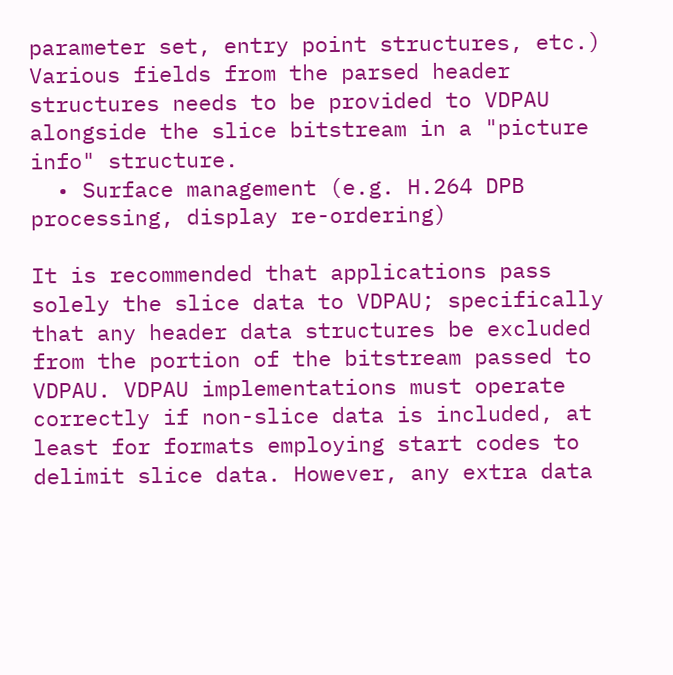parameter set, entry point structures, etc.) Various fields from the parsed header structures needs to be provided to VDPAU alongside the slice bitstream in a "picture info" structure.
  • Surface management (e.g. H.264 DPB processing, display re-ordering)

It is recommended that applications pass solely the slice data to VDPAU; specifically that any header data structures be excluded from the portion of the bitstream passed to VDPAU. VDPAU implementations must operate correctly if non-slice data is included, at least for formats employing start codes to delimit slice data. However, any extra data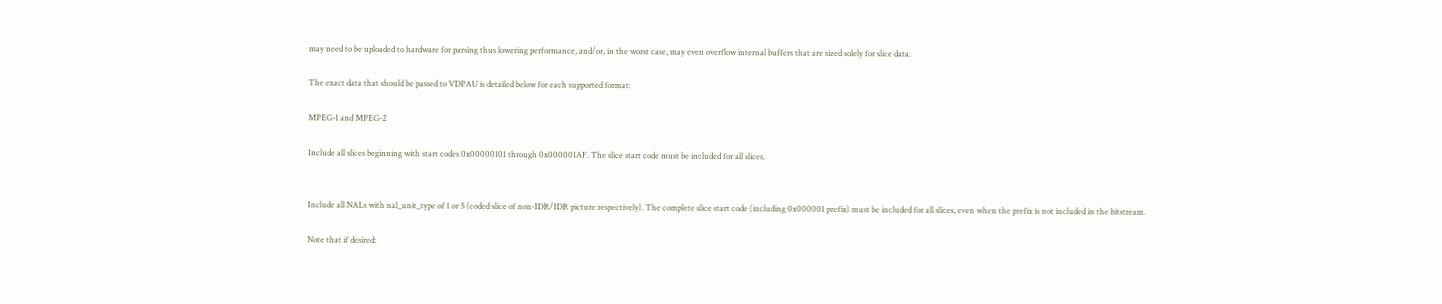may need to be uploaded to hardware for parsing thus lowering performance, and/or, in the worst case, may even overflow internal buffers that are sized solely for slice data.

The exact data that should be passed to VDPAU is detailed below for each supported format:

MPEG-1 and MPEG-2

Include all slices beginning with start codes 0x00000101 through 0x000001AF. The slice start code must be included for all slices.


Include all NALs with nal_unit_type of 1 or 5 (coded slice of non-IDR/IDR picture respectively). The complete slice start code (including 0x000001 prefix) must be included for all slices, even when the prefix is not included in the bitstream.

Note that if desired: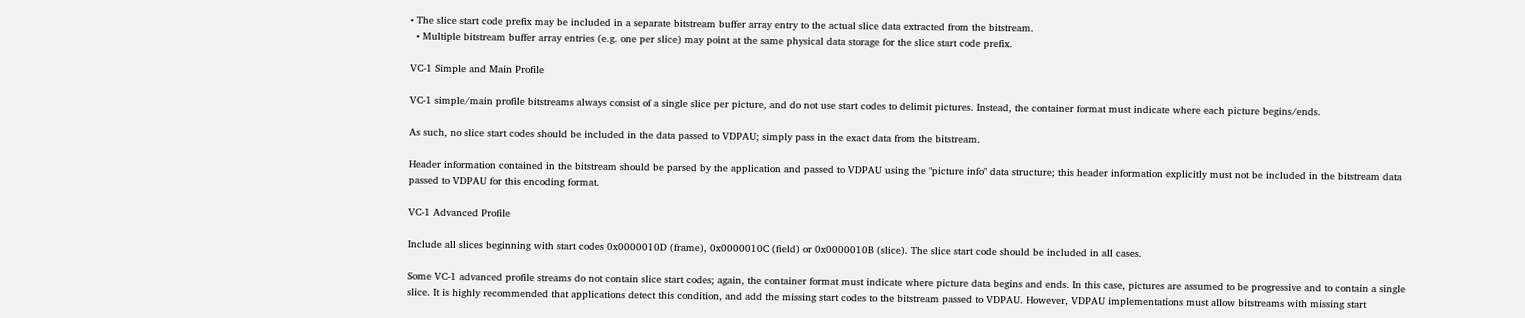• The slice start code prefix may be included in a separate bitstream buffer array entry to the actual slice data extracted from the bitstream.
  • Multiple bitstream buffer array entries (e.g. one per slice) may point at the same physical data storage for the slice start code prefix.

VC-1 Simple and Main Profile

VC-1 simple/main profile bitstreams always consist of a single slice per picture, and do not use start codes to delimit pictures. Instead, the container format must indicate where each picture begins/ends.

As such, no slice start codes should be included in the data passed to VDPAU; simply pass in the exact data from the bitstream.

Header information contained in the bitstream should be parsed by the application and passed to VDPAU using the "picture info" data structure; this header information explicitly must not be included in the bitstream data passed to VDPAU for this encoding format.

VC-1 Advanced Profile

Include all slices beginning with start codes 0x0000010D (frame), 0x0000010C (field) or 0x0000010B (slice). The slice start code should be included in all cases.

Some VC-1 advanced profile streams do not contain slice start codes; again, the container format must indicate where picture data begins and ends. In this case, pictures are assumed to be progressive and to contain a single slice. It is highly recommended that applications detect this condition, and add the missing start codes to the bitstream passed to VDPAU. However, VDPAU implementations must allow bitstreams with missing start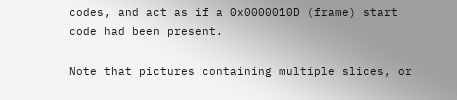codes, and act as if a 0x0000010D (frame) start code had been present.

Note that pictures containing multiple slices, or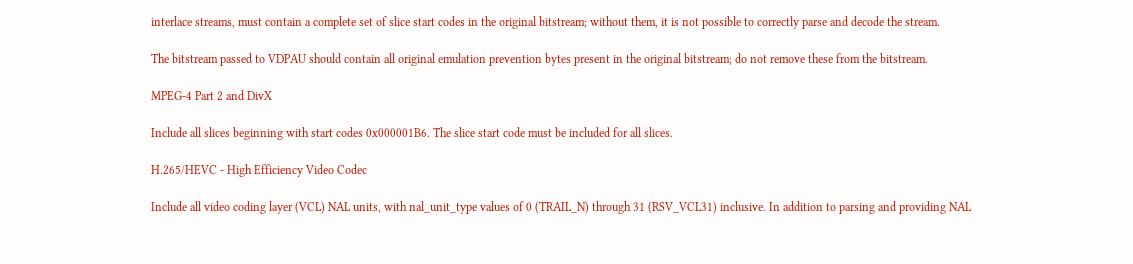interlace streams, must contain a complete set of slice start codes in the original bitstream; without them, it is not possible to correctly parse and decode the stream.

The bitstream passed to VDPAU should contain all original emulation prevention bytes present in the original bitstream; do not remove these from the bitstream.

MPEG-4 Part 2 and DivX

Include all slices beginning with start codes 0x000001B6. The slice start code must be included for all slices.

H.265/HEVC - High Efficiency Video Codec

Include all video coding layer (VCL) NAL units, with nal_unit_type values of 0 (TRAIL_N) through 31 (RSV_VCL31) inclusive. In addition to parsing and providing NAL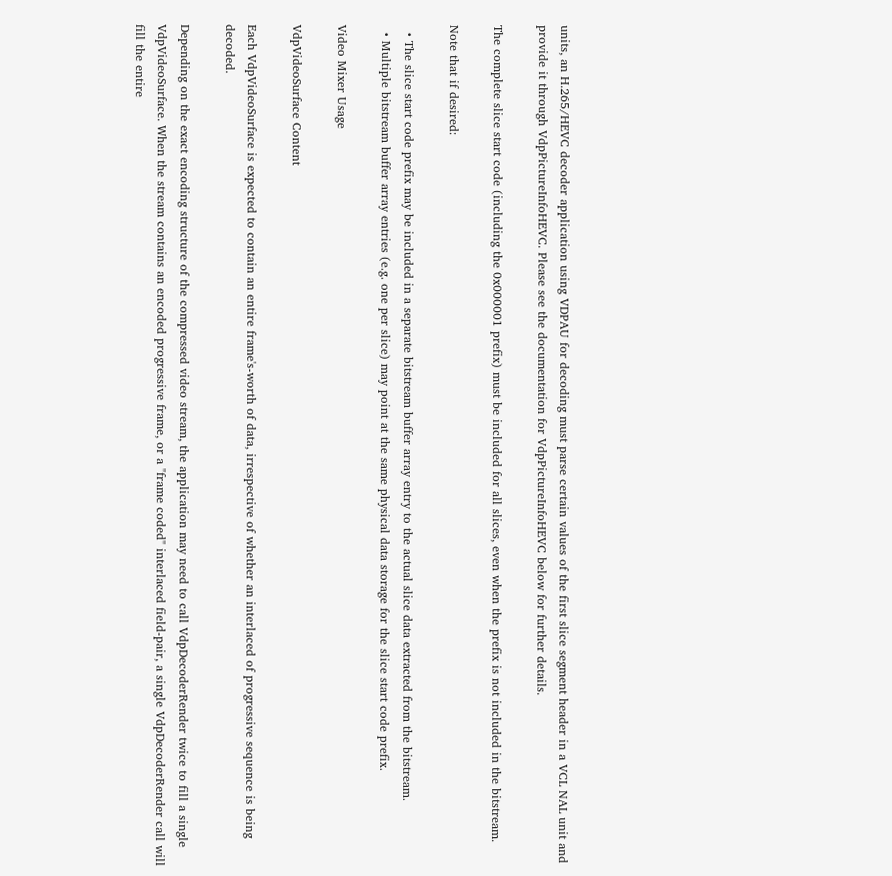units, an H.265/HEVC decoder application using VDPAU for decoding must parse certain values of the first slice segment header in a VCL NAL unit and provide it through VdpPictureInfoHEVC. Please see the documentation for VdpPictureInfoHEVC below for further details.

The complete slice start code (including the 0x000001 prefix) must be included for all slices, even when the prefix is not included in the bitstream.

Note that if desired:

  • The slice start code prefix may be included in a separate bitstream buffer array entry to the actual slice data extracted from the bitstream.
  • Multiple bitstream buffer array entries (e.g. one per slice) may point at the same physical data storage for the slice start code prefix.

Video Mixer Usage

VdpVideoSurface Content

Each VdpVideoSurface is expected to contain an entire frame's-worth of data, irrespective of whether an interlaced of progressive sequence is being decoded.

Depending on the exact encoding structure of the compressed video stream, the application may need to call VdpDecoderRender twice to fill a single VdpVideoSurface. When the stream contains an encoded progressive frame, or a "frame coded" interlaced field-pair, a single VdpDecoderRender call will fill the entire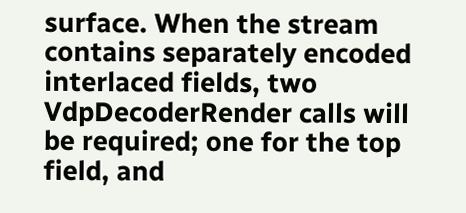surface. When the stream contains separately encoded interlaced fields, two VdpDecoderRender calls will be required; one for the top field, and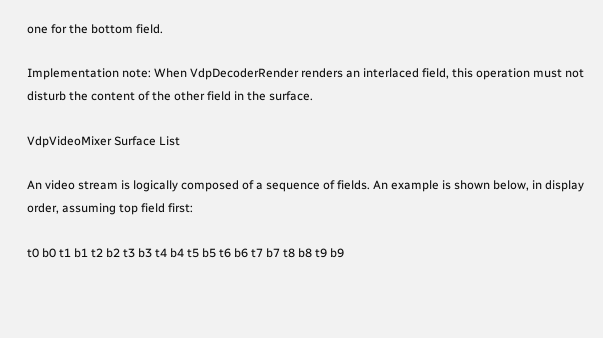one for the bottom field.

Implementation note: When VdpDecoderRender renders an interlaced field, this operation must not disturb the content of the other field in the surface.

VdpVideoMixer Surface List

An video stream is logically composed of a sequence of fields. An example is shown below, in display order, assuming top field first:

t0 b0 t1 b1 t2 b2 t3 b3 t4 b4 t5 b5 t6 b6 t7 b7 t8 b8 t9 b9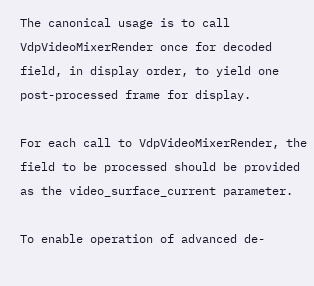The canonical usage is to call VdpVideoMixerRender once for decoded field, in display order, to yield one post-processed frame for display.

For each call to VdpVideoMixerRender, the field to be processed should be provided as the video_surface_current parameter.

To enable operation of advanced de-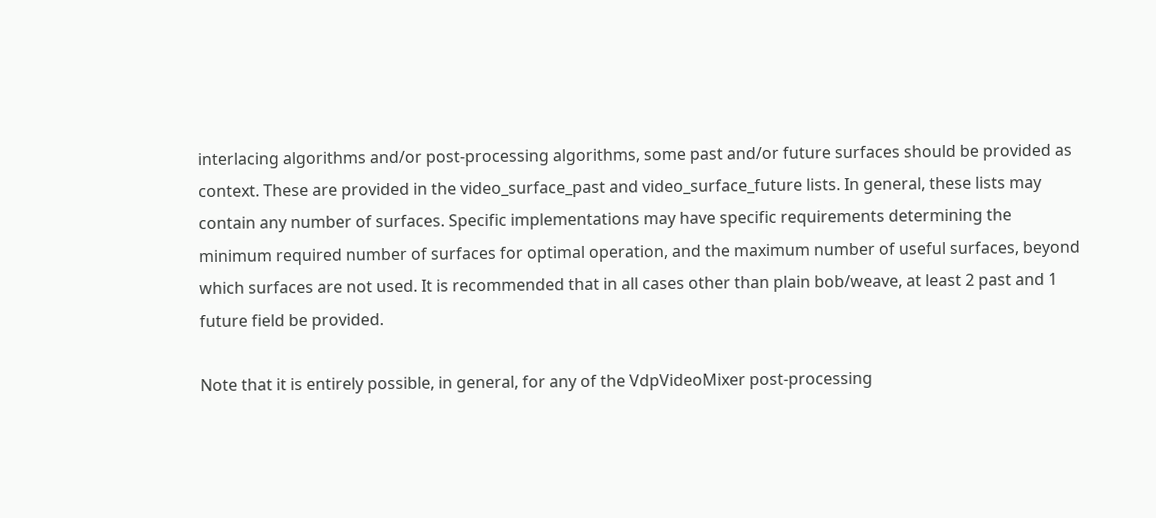interlacing algorithms and/or post-processing algorithms, some past and/or future surfaces should be provided as context. These are provided in the video_surface_past and video_surface_future lists. In general, these lists may contain any number of surfaces. Specific implementations may have specific requirements determining the minimum required number of surfaces for optimal operation, and the maximum number of useful surfaces, beyond which surfaces are not used. It is recommended that in all cases other than plain bob/weave, at least 2 past and 1 future field be provided.

Note that it is entirely possible, in general, for any of the VdpVideoMixer post-processing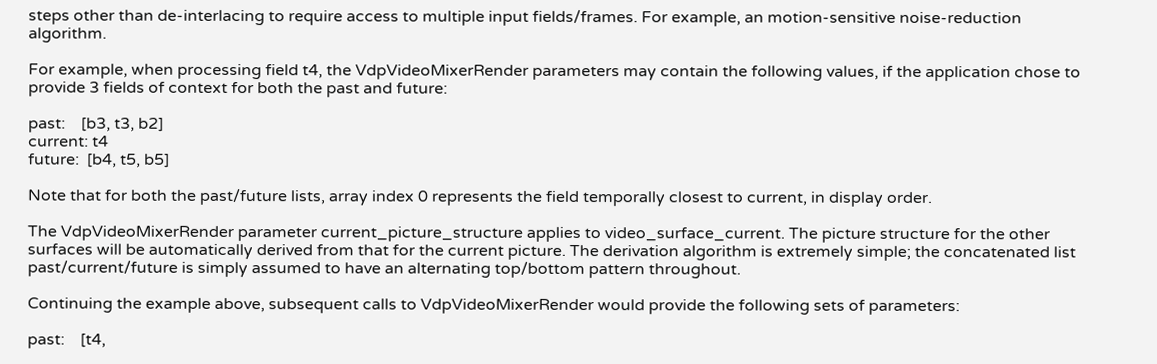steps other than de-interlacing to require access to multiple input fields/frames. For example, an motion-sensitive noise-reduction algorithm.

For example, when processing field t4, the VdpVideoMixerRender parameters may contain the following values, if the application chose to provide 3 fields of context for both the past and future:

past:    [b3, t3, b2]
current: t4
future:  [b4, t5, b5]

Note that for both the past/future lists, array index 0 represents the field temporally closest to current, in display order.

The VdpVideoMixerRender parameter current_picture_structure applies to video_surface_current. The picture structure for the other surfaces will be automatically derived from that for the current picture. The derivation algorithm is extremely simple; the concatenated list past/current/future is simply assumed to have an alternating top/bottom pattern throughout.

Continuing the example above, subsequent calls to VdpVideoMixerRender would provide the following sets of parameters:

past:    [t4,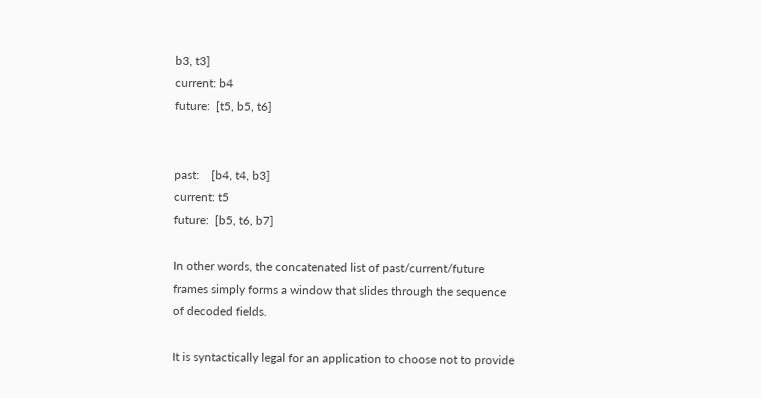b3, t3]
current: b4
future:  [t5, b5, t6]


past:    [b4, t4, b3]
current: t5
future:  [b5, t6, b7]

In other words, the concatenated list of past/current/future frames simply forms a window that slides through the sequence of decoded fields.

It is syntactically legal for an application to choose not to provide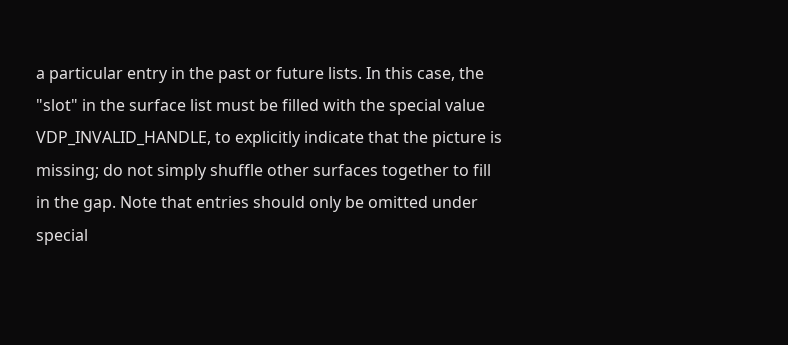a particular entry in the past or future lists. In this case, the "slot" in the surface list must be filled with the special value VDP_INVALID_HANDLE, to explicitly indicate that the picture is missing; do not simply shuffle other surfaces together to fill in the gap. Note that entries should only be omitted under special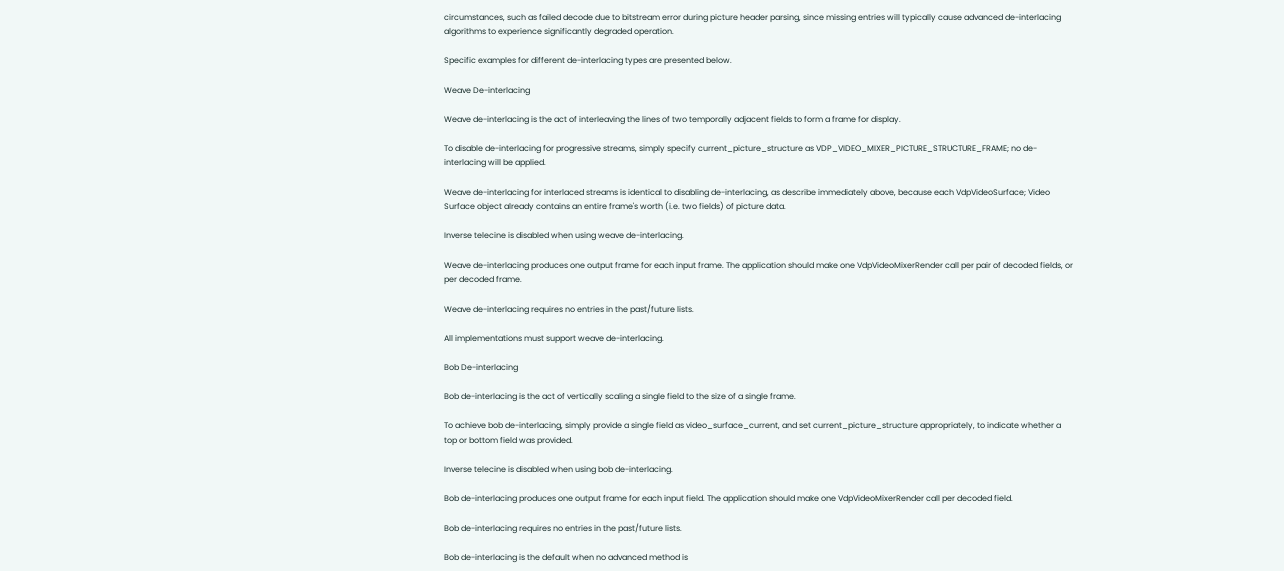circumstances, such as failed decode due to bitstream error during picture header parsing, since missing entries will typically cause advanced de-interlacing algorithms to experience significantly degraded operation.

Specific examples for different de-interlacing types are presented below.

Weave De-interlacing

Weave de-interlacing is the act of interleaving the lines of two temporally adjacent fields to form a frame for display.

To disable de-interlacing for progressive streams, simply specify current_picture_structure as VDP_VIDEO_MIXER_PICTURE_STRUCTURE_FRAME; no de-interlacing will be applied.

Weave de-interlacing for interlaced streams is identical to disabling de-interlacing, as describe immediately above, because each VdpVideoSurface; Video Surface object already contains an entire frame's worth (i.e. two fields) of picture data.

Inverse telecine is disabled when using weave de-interlacing.

Weave de-interlacing produces one output frame for each input frame. The application should make one VdpVideoMixerRender call per pair of decoded fields, or per decoded frame.

Weave de-interlacing requires no entries in the past/future lists.

All implementations must support weave de-interlacing.

Bob De-interlacing

Bob de-interlacing is the act of vertically scaling a single field to the size of a single frame.

To achieve bob de-interlacing, simply provide a single field as video_surface_current, and set current_picture_structure appropriately, to indicate whether a top or bottom field was provided.

Inverse telecine is disabled when using bob de-interlacing.

Bob de-interlacing produces one output frame for each input field. The application should make one VdpVideoMixerRender call per decoded field.

Bob de-interlacing requires no entries in the past/future lists.

Bob de-interlacing is the default when no advanced method is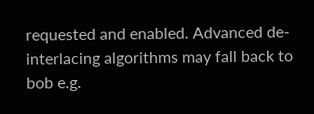requested and enabled. Advanced de-interlacing algorithms may fall back to bob e.g.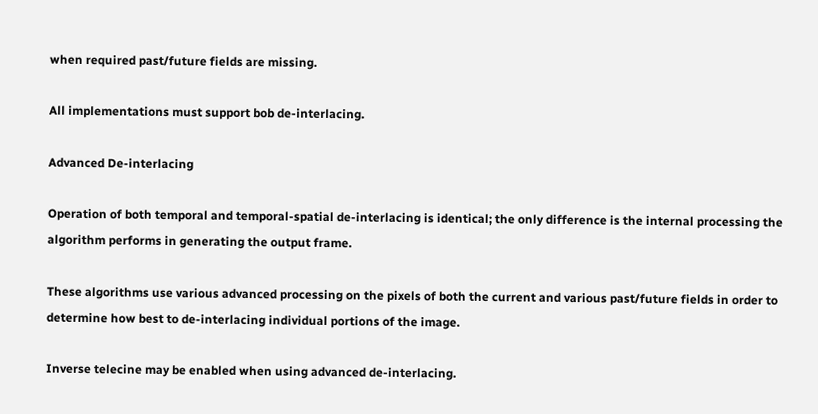when required past/future fields are missing.

All implementations must support bob de-interlacing.

Advanced De-interlacing

Operation of both temporal and temporal-spatial de-interlacing is identical; the only difference is the internal processing the algorithm performs in generating the output frame.

These algorithms use various advanced processing on the pixels of both the current and various past/future fields in order to determine how best to de-interlacing individual portions of the image.

Inverse telecine may be enabled when using advanced de-interlacing.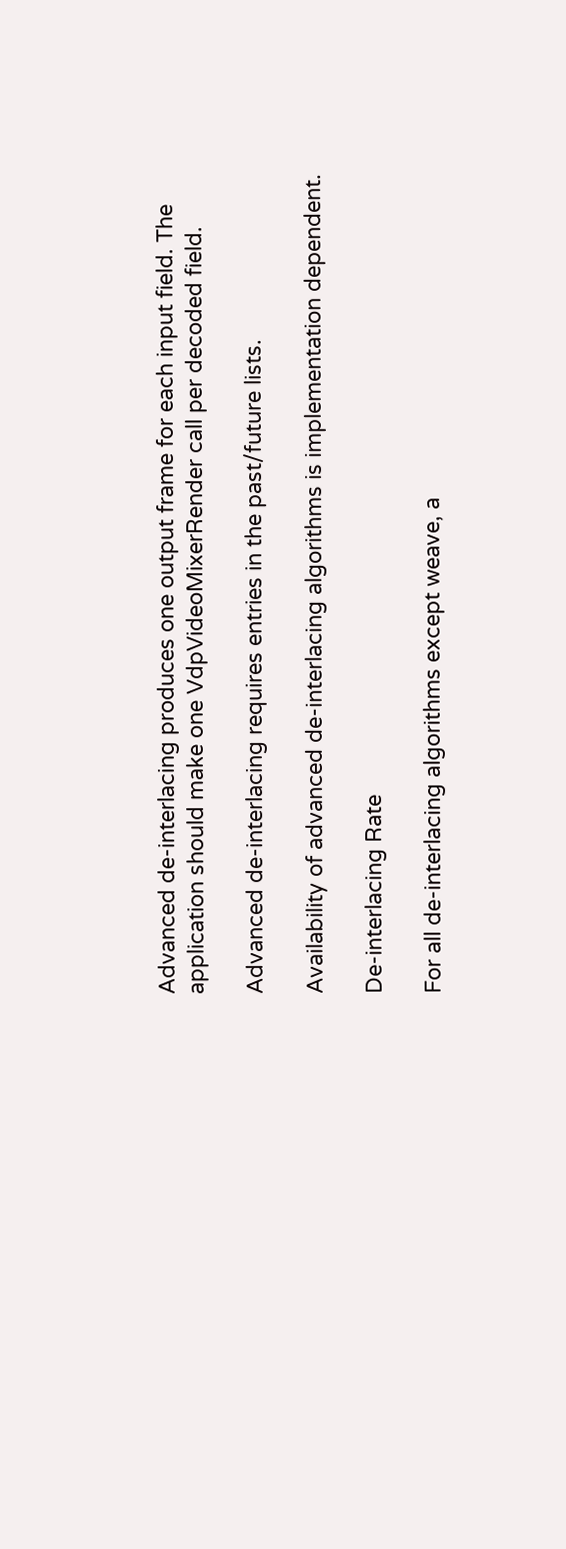Advanced de-interlacing produces one output frame for each input field. The application should make one VdpVideoMixerRender call per decoded field.

Advanced de-interlacing requires entries in the past/future lists.

Availability of advanced de-interlacing algorithms is implementation dependent.

De-interlacing Rate

For all de-interlacing algorithms except weave, a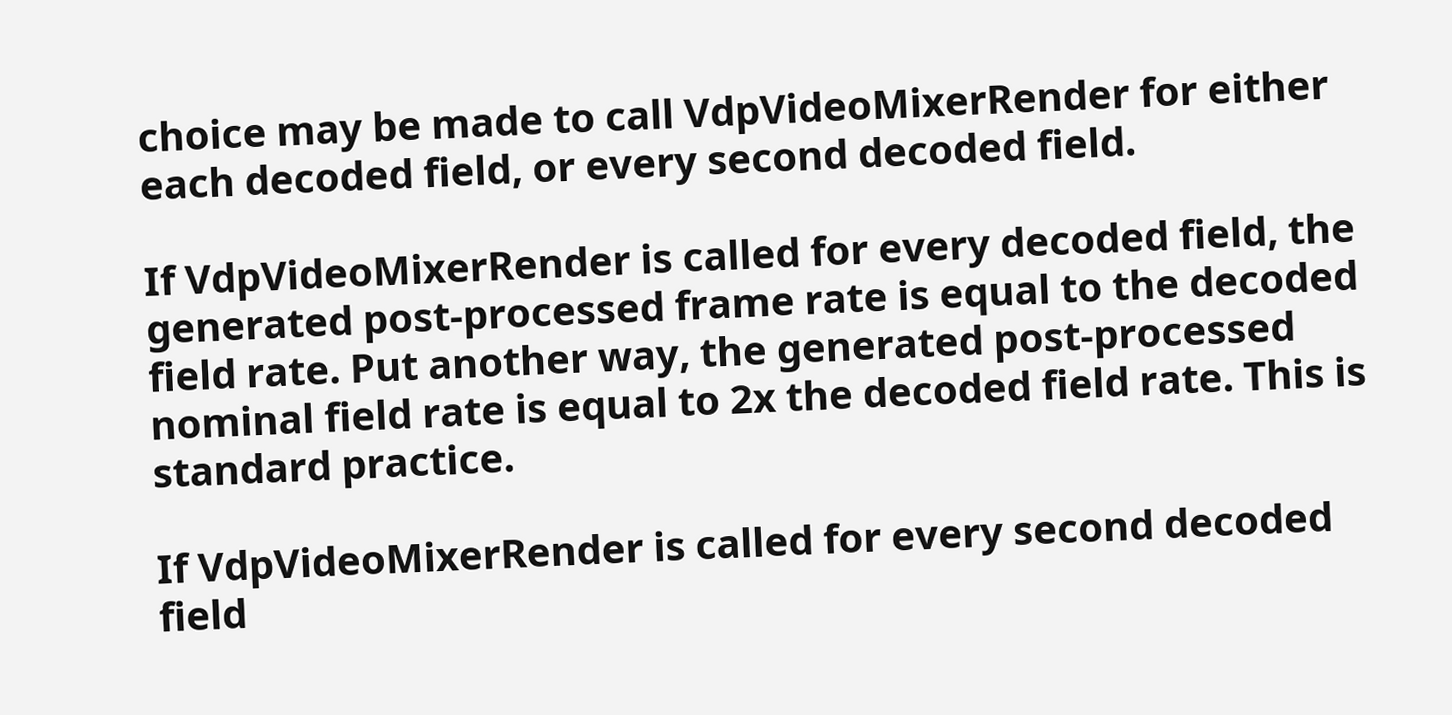choice may be made to call VdpVideoMixerRender for either each decoded field, or every second decoded field.

If VdpVideoMixerRender is called for every decoded field, the generated post-processed frame rate is equal to the decoded field rate. Put another way, the generated post-processed nominal field rate is equal to 2x the decoded field rate. This is standard practice.

If VdpVideoMixerRender is called for every second decoded field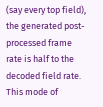(say every top field), the generated post-processed frame rate is half to the decoded field rate. This mode of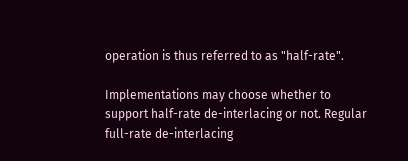operation is thus referred to as "half-rate".

Implementations may choose whether to support half-rate de-interlacing or not. Regular full-rate de-interlacing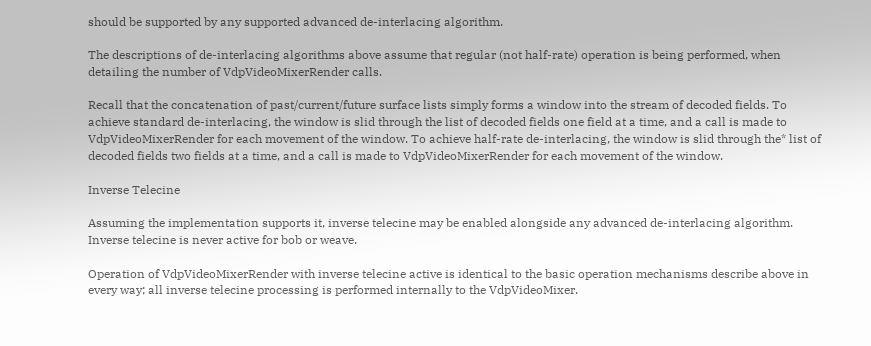should be supported by any supported advanced de-interlacing algorithm.

The descriptions of de-interlacing algorithms above assume that regular (not half-rate) operation is being performed, when detailing the number of VdpVideoMixerRender calls.

Recall that the concatenation of past/current/future surface lists simply forms a window into the stream of decoded fields. To achieve standard de-interlacing, the window is slid through the list of decoded fields one field at a time, and a call is made to VdpVideoMixerRender for each movement of the window. To achieve half-rate de-interlacing, the window is slid through the* list of decoded fields two fields at a time, and a call is made to VdpVideoMixerRender for each movement of the window.

Inverse Telecine

Assuming the implementation supports it, inverse telecine may be enabled alongside any advanced de-interlacing algorithm. Inverse telecine is never active for bob or weave.

Operation of VdpVideoMixerRender with inverse telecine active is identical to the basic operation mechanisms describe above in every way; all inverse telecine processing is performed internally to the VdpVideoMixer.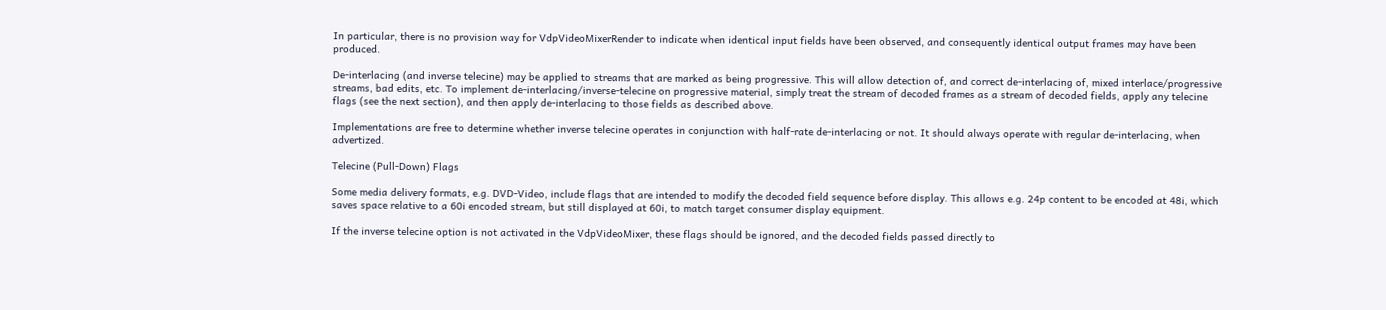In particular, there is no provision way for VdpVideoMixerRender to indicate when identical input fields have been observed, and consequently identical output frames may have been produced.

De-interlacing (and inverse telecine) may be applied to streams that are marked as being progressive. This will allow detection of, and correct de-interlacing of, mixed interlace/progressive streams, bad edits, etc. To implement de-interlacing/inverse-telecine on progressive material, simply treat the stream of decoded frames as a stream of decoded fields, apply any telecine flags (see the next section), and then apply de-interlacing to those fields as described above.

Implementations are free to determine whether inverse telecine operates in conjunction with half-rate de-interlacing or not. It should always operate with regular de-interlacing, when advertized.

Telecine (Pull-Down) Flags

Some media delivery formats, e.g. DVD-Video, include flags that are intended to modify the decoded field sequence before display. This allows e.g. 24p content to be encoded at 48i, which saves space relative to a 60i encoded stream, but still displayed at 60i, to match target consumer display equipment.

If the inverse telecine option is not activated in the VdpVideoMixer, these flags should be ignored, and the decoded fields passed directly to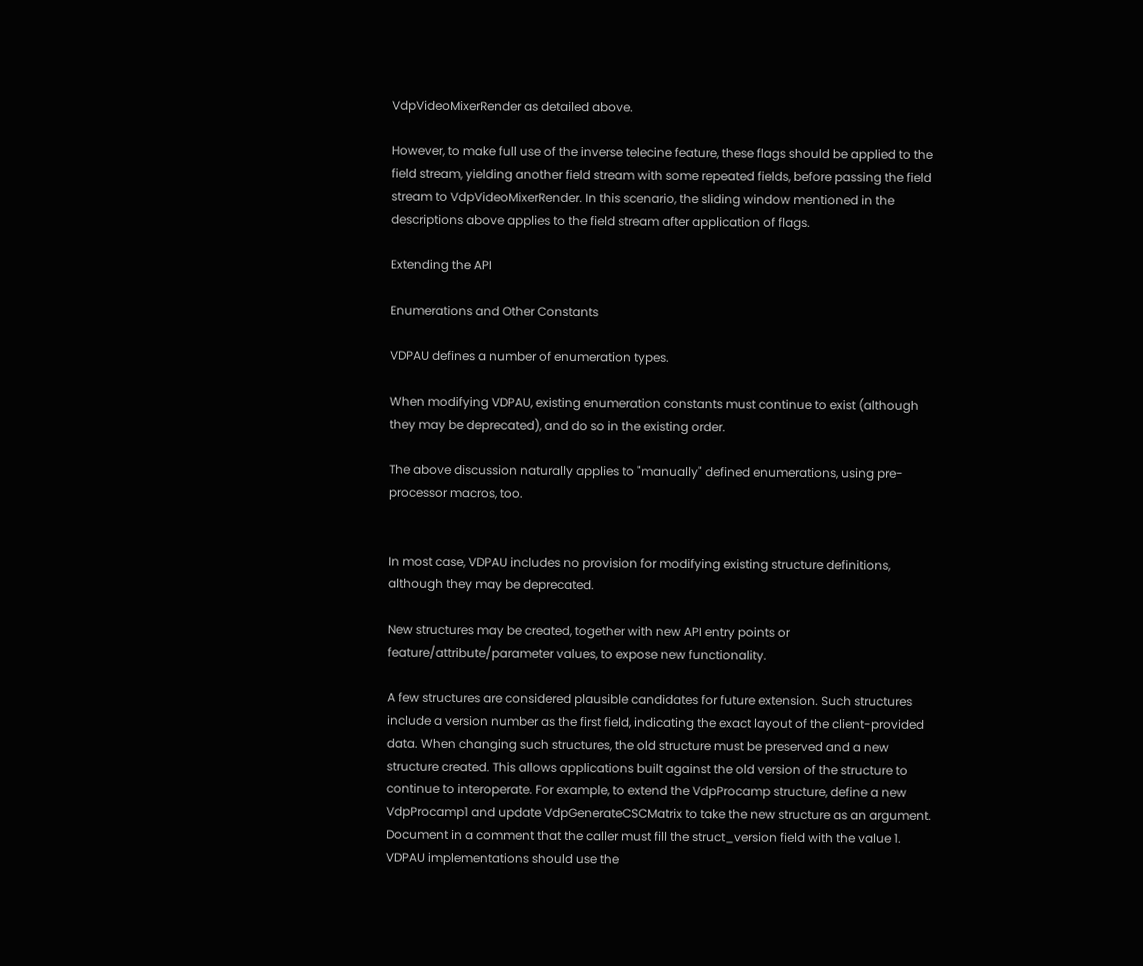VdpVideoMixerRender as detailed above.

However, to make full use of the inverse telecine feature, these flags should be applied to the field stream, yielding another field stream with some repeated fields, before passing the field stream to VdpVideoMixerRender. In this scenario, the sliding window mentioned in the descriptions above applies to the field stream after application of flags.

Extending the API

Enumerations and Other Constants

VDPAU defines a number of enumeration types.

When modifying VDPAU, existing enumeration constants must continue to exist (although they may be deprecated), and do so in the existing order.

The above discussion naturally applies to "manually" defined enumerations, using pre-processor macros, too.


In most case, VDPAU includes no provision for modifying existing structure definitions, although they may be deprecated.

New structures may be created, together with new API entry points or feature/attribute/parameter values, to expose new functionality.

A few structures are considered plausible candidates for future extension. Such structures include a version number as the first field, indicating the exact layout of the client-provided data. When changing such structures, the old structure must be preserved and a new structure created. This allows applications built against the old version of the structure to continue to interoperate. For example, to extend the VdpProcamp structure, define a new VdpProcamp1 and update VdpGenerateCSCMatrix to take the new structure as an argument. Document in a comment that the caller must fill the struct_version field with the value 1. VDPAU implementations should use the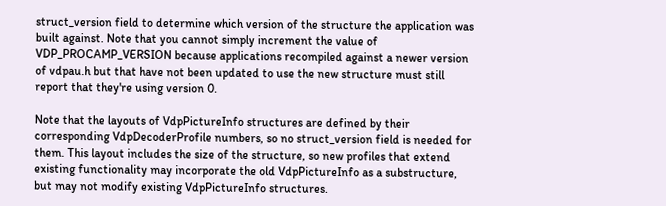struct_version field to determine which version of the structure the application was built against. Note that you cannot simply increment the value of VDP_PROCAMP_VERSION because applications recompiled against a newer version of vdpau.h but that have not been updated to use the new structure must still report that they're using version 0.

Note that the layouts of VdpPictureInfo structures are defined by their corresponding VdpDecoderProfile numbers, so no struct_version field is needed for them. This layout includes the size of the structure, so new profiles that extend existing functionality may incorporate the old VdpPictureInfo as a substructure, but may not modify existing VdpPictureInfo structures.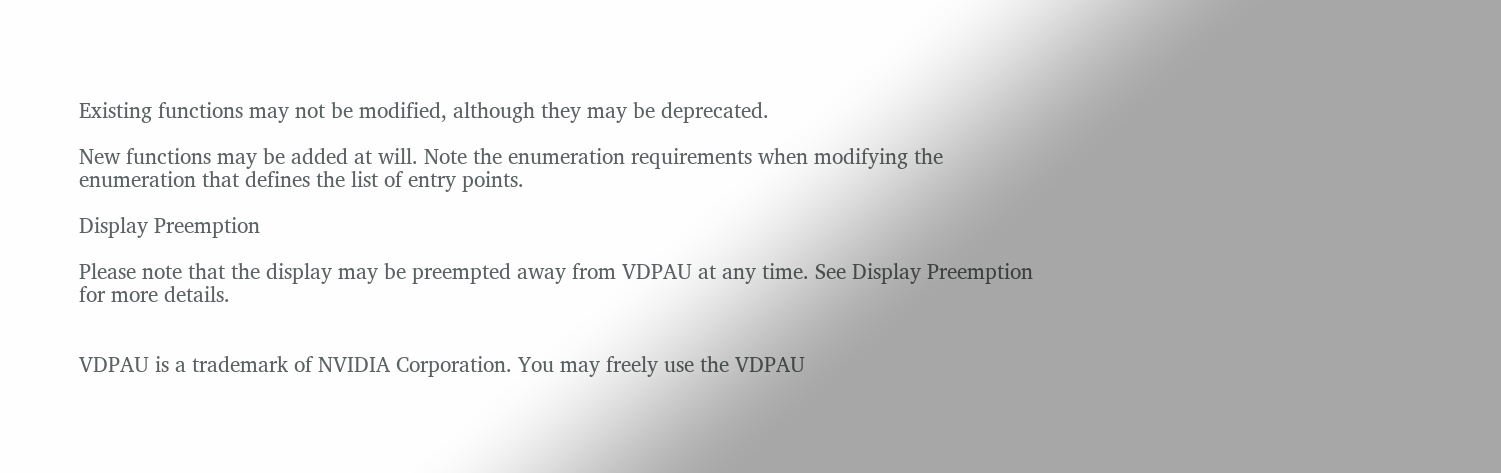Existing functions may not be modified, although they may be deprecated.

New functions may be added at will. Note the enumeration requirements when modifying the enumeration that defines the list of entry points.

Display Preemption

Please note that the display may be preempted away from VDPAU at any time. See Display Preemption for more details.


VDPAU is a trademark of NVIDIA Corporation. You may freely use the VDPAU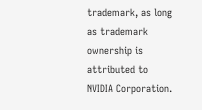trademark, as long as trademark ownership is attributed to NVIDIA Corporation.